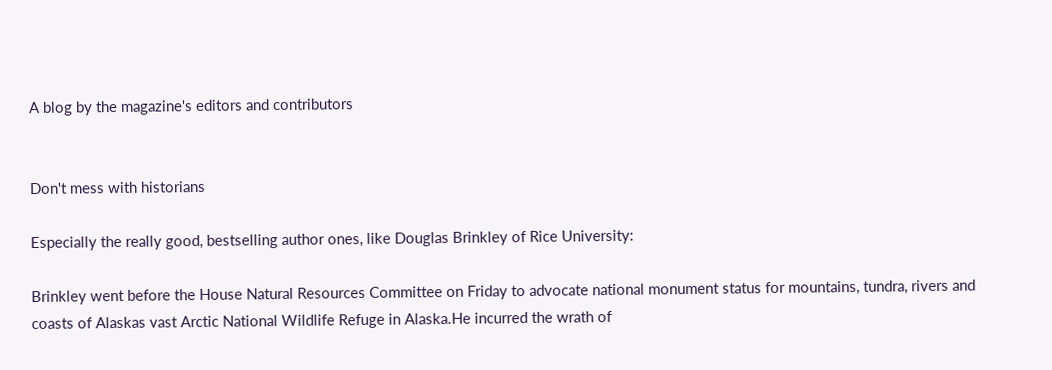A blog by the magazine's editors and contributors


Don't mess with historians

Especially the really good, bestselling author ones, like Douglas Brinkley of Rice University:

Brinkley went before the House Natural Resources Committee on Friday to advocate national monument status for mountains, tundra, rivers and coasts of Alaskas vast Arctic National Wildlife Refuge in Alaska.He incurred the wrath of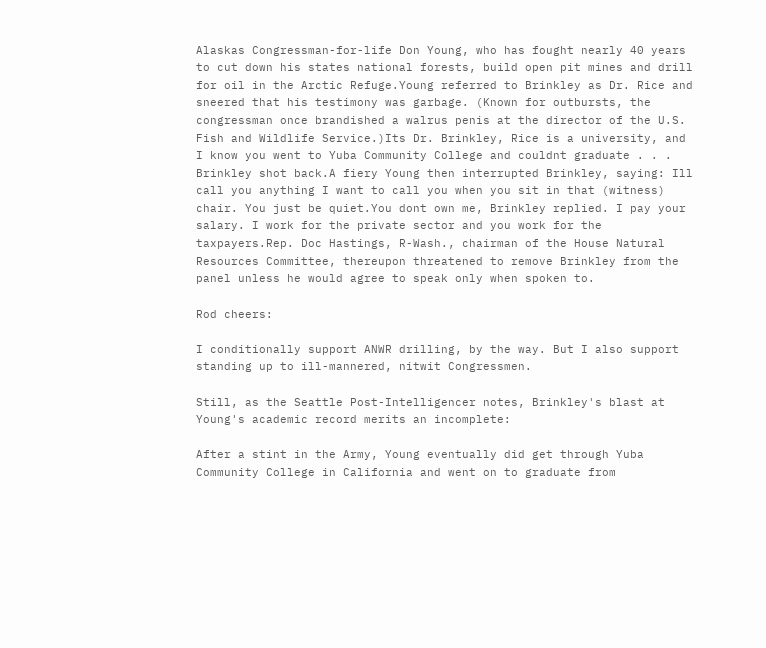Alaskas Congressman-for-life Don Young, who has fought nearly 40 years to cut down his states national forests, build open pit mines and drill for oil in the Arctic Refuge.Young referred to Brinkley as Dr. Rice and sneered that his testimony was garbage. (Known for outbursts, the congressman once brandished a walrus penis at the director of the U.S. Fish and Wildlife Service.)Its Dr. Brinkley, Rice is a university, and I know you went to Yuba Community College and couldnt graduate . . . Brinkley shot back.A fiery Young then interrupted Brinkley, saying: Ill call you anything I want to call you when you sit in that (witness) chair. You just be quiet.You dont own me, Brinkley replied. I pay your salary. I work for the private sector and you work for the taxpayers.Rep. Doc Hastings, R-Wash., chairman of the House Natural Resources Committee, thereupon threatened to remove Brinkley from the panel unless he would agree to speak only when spoken to.

Rod cheers:

I conditionally support ANWR drilling, by the way. But I also support standing up to ill-mannered, nitwit Congressmen.

Still, as the Seattle Post-Intelligencer notes, Brinkley's blast at Young's academic record merits an incomplete:

After a stint in the Army, Young eventually did get through Yuba Community College in California and went on to graduate from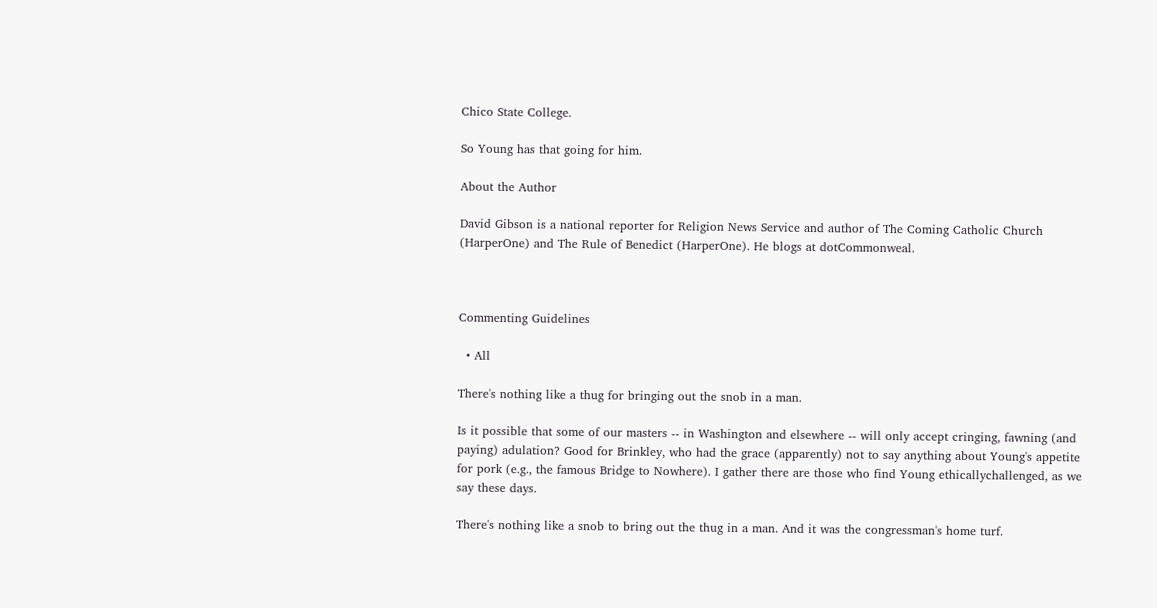Chico State College.

So Young has that going for him.

About the Author

David Gibson is a national reporter for Religion News Service and author of The Coming Catholic Church (HarperOne) and The Rule of Benedict (HarperOne). He blogs at dotCommonweal.



Commenting Guidelines

  • All

There's nothing like a thug for bringing out the snob in a man.

Is it possible that some of our masters -- in Washington and elsewhere -- will only accept cringing, fawning (and paying) adulation? Good for Brinkley, who had the grace (apparently) not to say anything about Young's appetite for pork (e.g., the famous Bridge to Nowhere). I gather there are those who find Young ethicallychallenged, as we say these days.

There's nothing like a snob to bring out the thug in a man. And it was the congressman's home turf.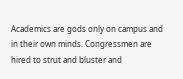Academics are gods only on campus and in their own minds. Congressmen are hired to strut and bluster and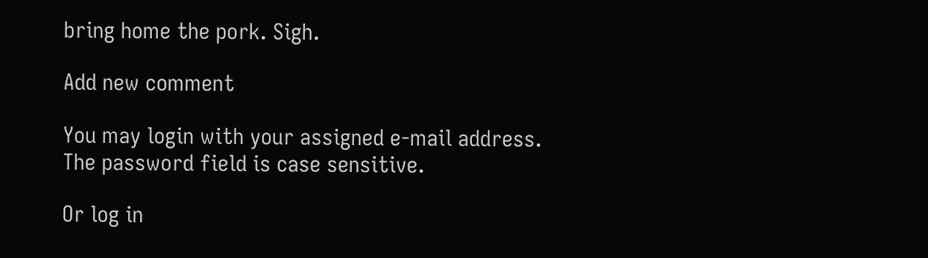bring home the pork. Sigh.

Add new comment

You may login with your assigned e-mail address.
The password field is case sensitive.

Or log in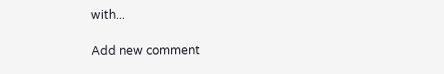with...

Add new comment